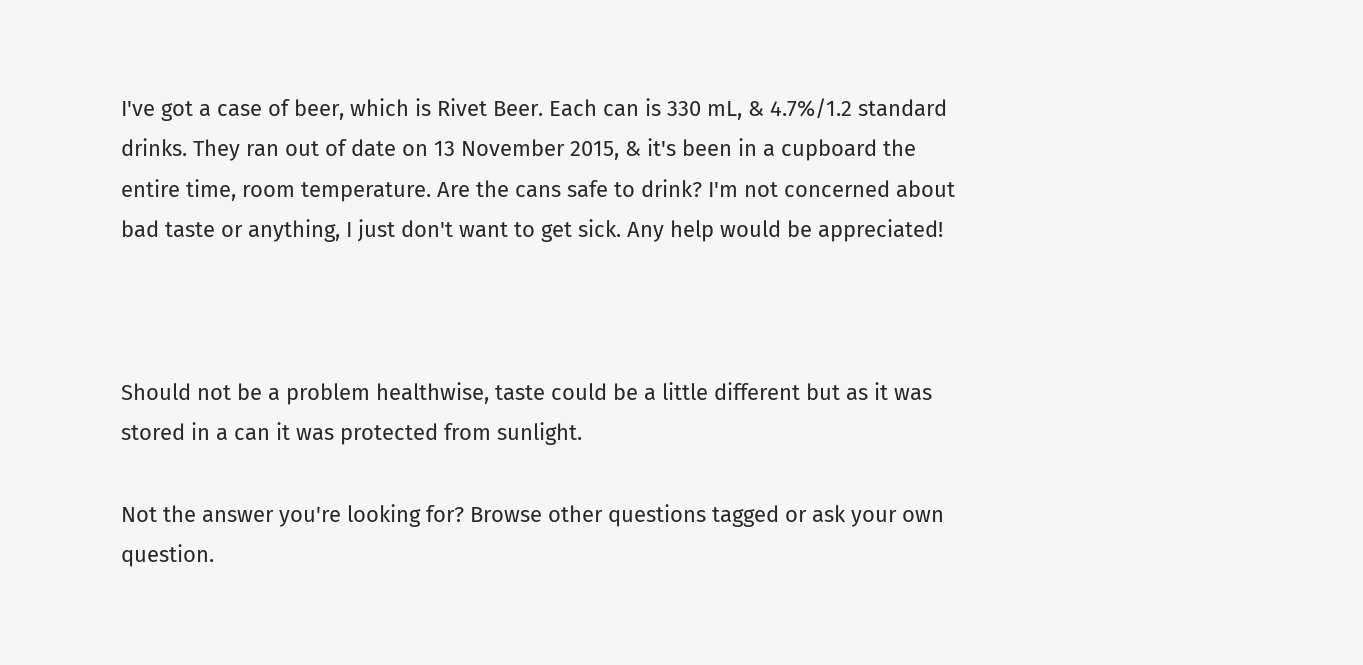I've got a case of beer, which is Rivet Beer. Each can is 330 mL, & 4.7%/1.2 standard drinks. They ran out of date on 13 November 2015, & it's been in a cupboard the entire time, room temperature. Are the cans safe to drink? I'm not concerned about bad taste or anything, I just don't want to get sick. Any help would be appreciated!



Should not be a problem healthwise, taste could be a little different but as it was stored in a can it was protected from sunlight.

Not the answer you're looking for? Browse other questions tagged or ask your own question.